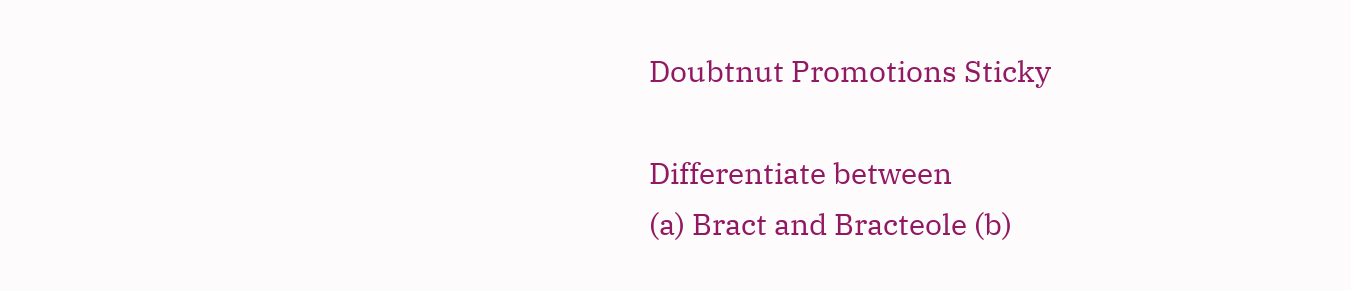Doubtnut Promotions Sticky

Differentiate between
(a) Bract and Bracteole (b)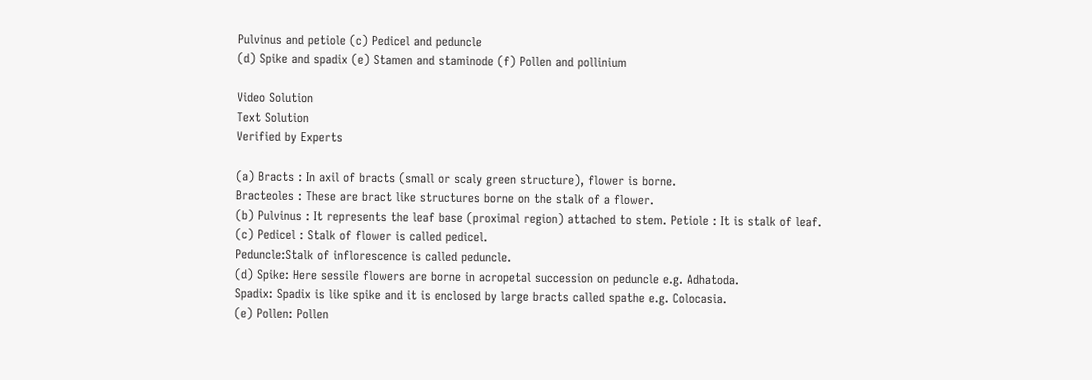Pulvinus and petiole (c) Pedicel and peduncle
(d) Spike and spadix (e) Stamen and staminode (f) Pollen and pollinium

Video Solution
Text Solution
Verified by Experts

(a) Bracts : In axil of bracts (small or scaly green structure), flower is borne.
Bracteoles : These are bract like structures borne on the stalk of a flower.
(b) Pulvinus : It represents the leaf base (proximal region) attached to stem. Petiole : It is stalk of leaf.
(c) Pedicel : Stalk of flower is called pedicel.
Peduncle:Stalk of inflorescence is called peduncle.
(d) Spike: Here sessile flowers are borne in acropetal succession on peduncle e.g. Adhatoda.
Spadix: Spadix is like spike and it is enclosed by large bracts called spathe e.g. Colocasia.
(e) Pollen: Pollen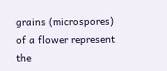grains (microspores) of a flower represent the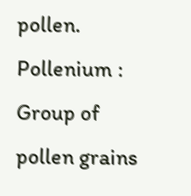pollen.
Pollenium : Group of pollen grains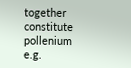together constitute pollenium e.g.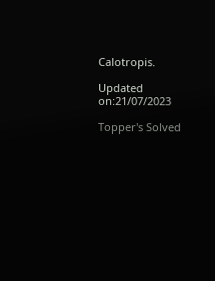Calotropis.

Updated on:21/07/2023

Topper's Solved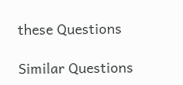these Questions

Similar Questions